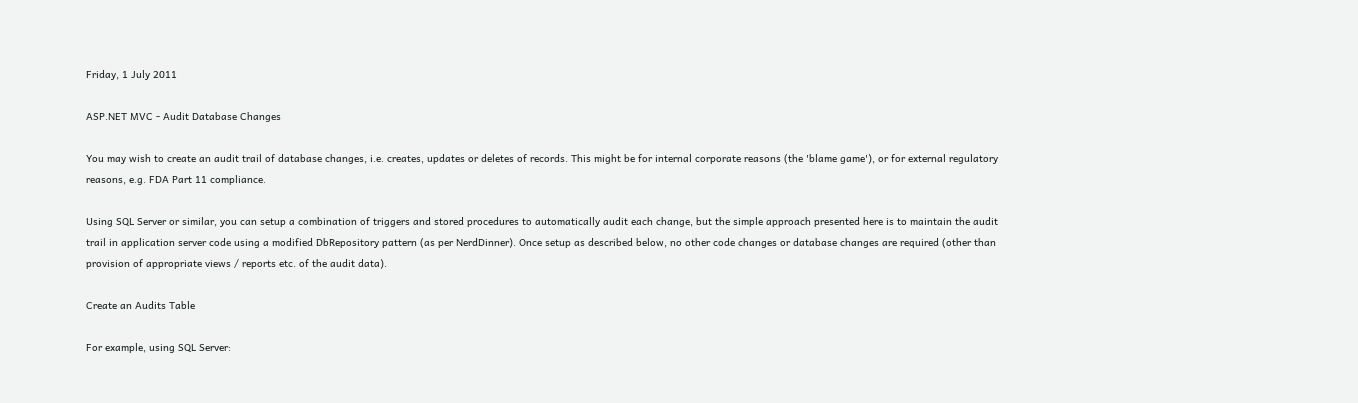Friday, 1 July 2011

ASP.NET MVC - Audit Database Changes

You may wish to create an audit trail of database changes, i.e. creates, updates or deletes of records. This might be for internal corporate reasons (the 'blame game'), or for external regulatory reasons, e.g. FDA Part 11 compliance.

Using SQL Server or similar, you can setup a combination of triggers and stored procedures to automatically audit each change, but the simple approach presented here is to maintain the audit trail in application server code using a modified DbRepository pattern (as per NerdDinner). Once setup as described below, no other code changes or database changes are required (other than provision of appropriate views / reports etc. of the audit data).

Create an Audits Table

For example, using SQL Server: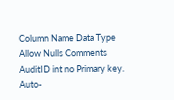Column Name Data Type Allow Nulls Comments
AuditID int no Primary key. Auto-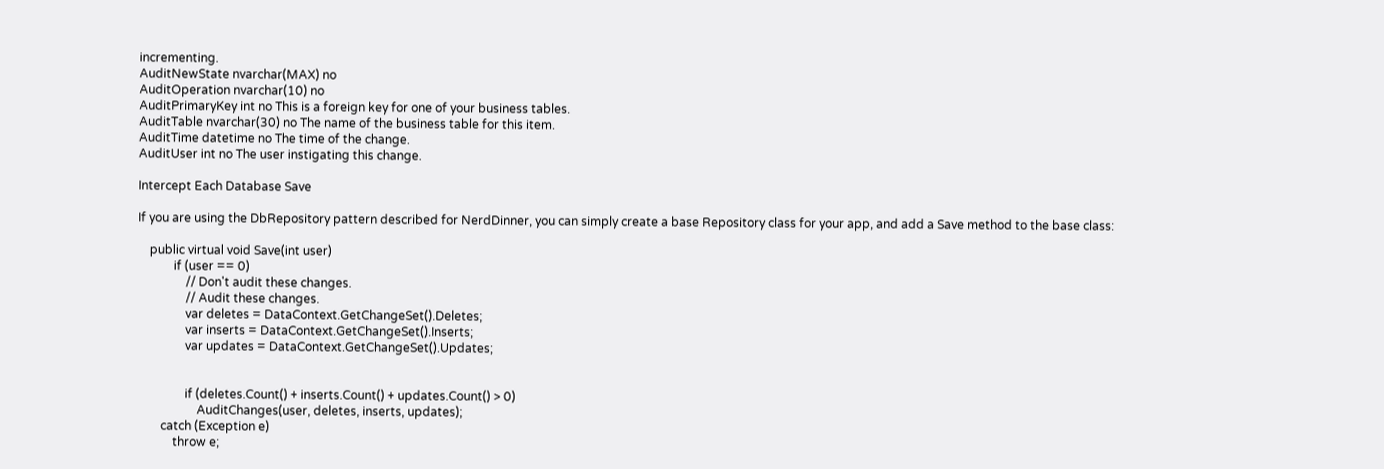incrementing.
AuditNewState nvarchar(MAX) no
AuditOperation nvarchar(10) no
AuditPrimaryKey int no This is a foreign key for one of your business tables.
AuditTable nvarchar(30) no The name of the business table for this item.
AuditTime datetime no The time of the change.
AuditUser int no The user instigating this change.

Intercept Each Database Save

If you are using the DbRepository pattern described for NerdDinner, you can simply create a base Repository class for your app, and add a Save method to the base class:

    public virtual void Save(int user)
            if (user == 0)
                // Don't audit these changes.
                // Audit these changes.
                var deletes = DataContext.GetChangeSet().Deletes;
                var inserts = DataContext.GetChangeSet().Inserts;
                var updates = DataContext.GetChangeSet().Updates;


                if (deletes.Count() + inserts.Count() + updates.Count() > 0)
                    AuditChanges(user, deletes, inserts, updates);
        catch (Exception e)
            throw e;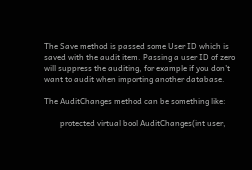The Save method is passed some User ID which is saved with the audit item. Passing a user ID of zero will suppress the auditing, for example if you don't want to audit when importing another database.

The AuditChanges method can be something like:

        protected virtual bool AuditChanges(int user,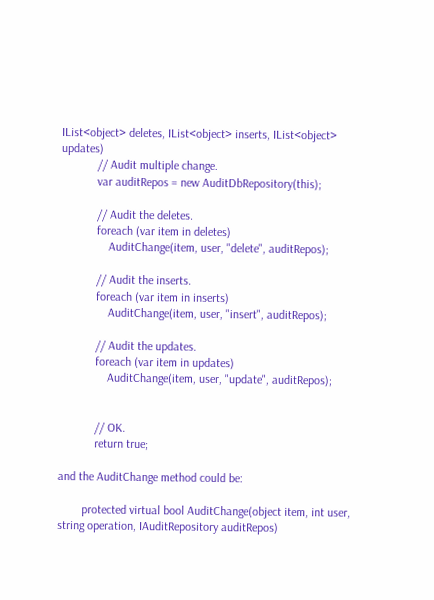IList<object> deletes, IList<object> inserts, IList<object> updates)
            // Audit multiple change.
            var auditRepos = new AuditDbRepository(this);

            // Audit the deletes.
            foreach (var item in deletes)
                AuditChange(item, user, "delete", auditRepos);

            // Audit the inserts.
            foreach (var item in inserts)
                AuditChange(item, user, "insert", auditRepos);

            // Audit the updates.
            foreach (var item in updates)
                AuditChange(item, user, "update", auditRepos);


            // OK.
            return true;

and the AuditChange method could be:

        protected virtual bool AuditChange(object item, int user, string operation, IAuditRepository auditRepos)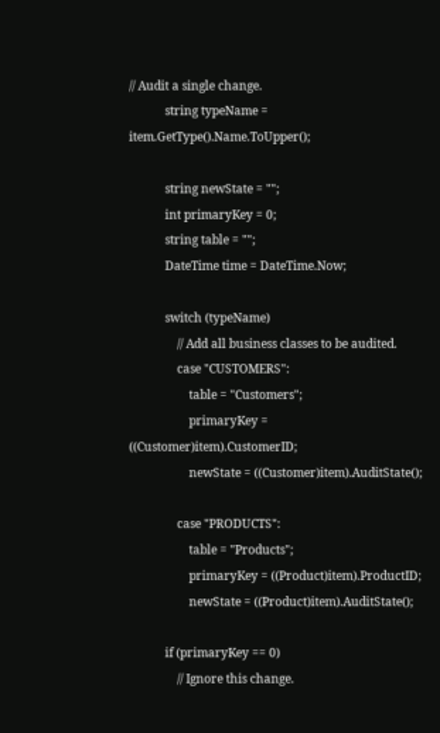// Audit a single change.
            string typeName = item.GetType().Name.ToUpper();

            string newState = "";
            int primaryKey = 0;
            string table = "";
            DateTime time = DateTime.Now;

            switch (typeName)
                // Add all business classes to be audited.
                case "CUSTOMERS":
                    table = "Customers";
                    primaryKey = ((Customer)item).CustomerID;
                    newState = ((Customer)item).AuditState();

                case "PRODUCTS":
                    table = "Products";
                    primaryKey = ((Product)item).ProductID;
                    newState = ((Product)item).AuditState();

            if (primaryKey == 0)
                // Ignore this change.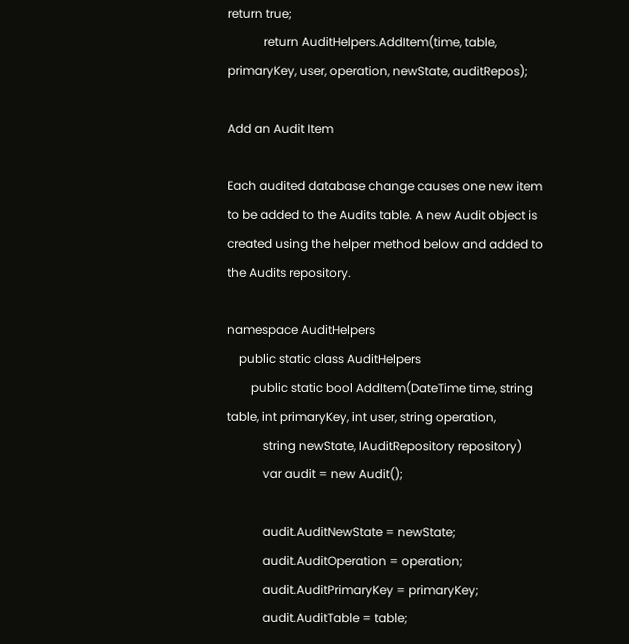return true;
            return AuditHelpers.AddItem(time, table, primaryKey, user, operation, newState, auditRepos);

Add an Audit Item

Each audited database change causes one new item to be added to the Audits table. A new Audit object is created using the helper method below and added to the Audits repository.

namespace AuditHelpers
    public static class AuditHelpers
        public static bool AddItem(DateTime time, string table, int primaryKey, int user, string operation,
            string newState, IAuditRepository repository)
            var audit = new Audit();

            audit.AuditNewState = newState;
            audit.AuditOperation = operation;
            audit.AuditPrimaryKey = primaryKey;
            audit.AuditTable = table;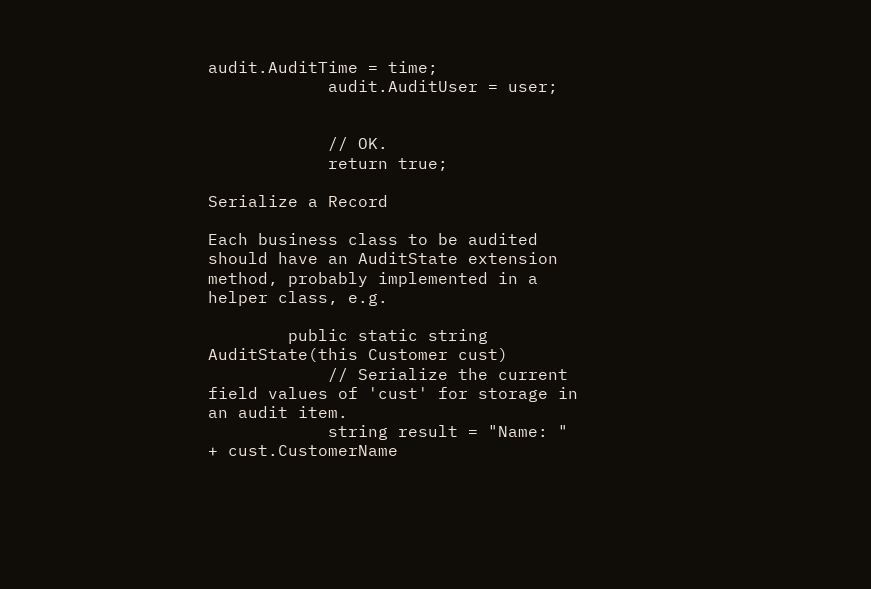audit.AuditTime = time;
            audit.AuditUser = user;


            // OK.
            return true;

Serialize a Record

Each business class to be audited should have an AuditState extension method, probably implemented in a helper class, e.g.

        public static string AuditState(this Customer cust)
            // Serialize the current field values of 'cust' for storage in an audit item.
            string result = "Name: " + cust.CustomerName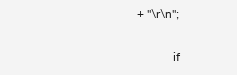+ "\r\n";

            if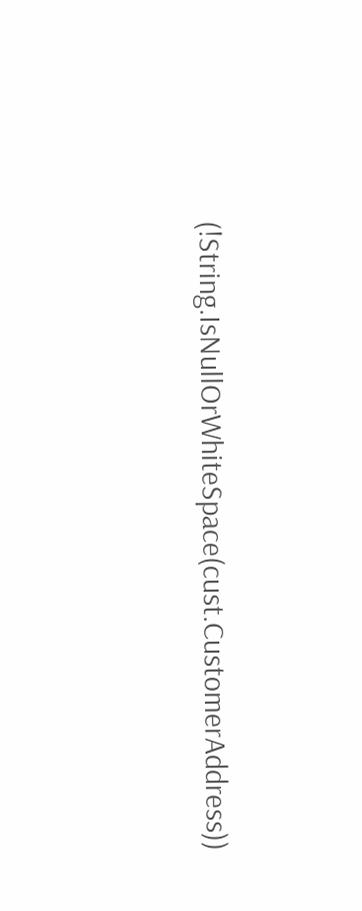(!String.IsNullOrWhiteSpace(cust.CustomerAddress))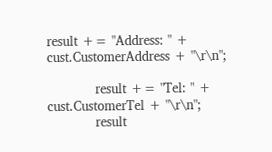result += "Address: " + cust.CustomerAddress + "\r\n";

            result += "Tel: " + cust.CustomerTel + "\r\n";
            result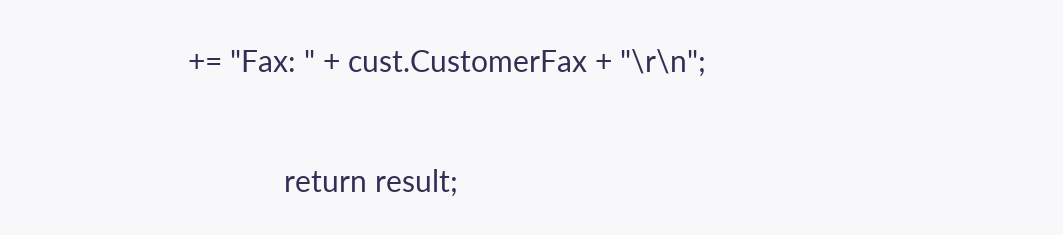+= "Fax: " + cust.CustomerFax + "\r\n";

            return result;